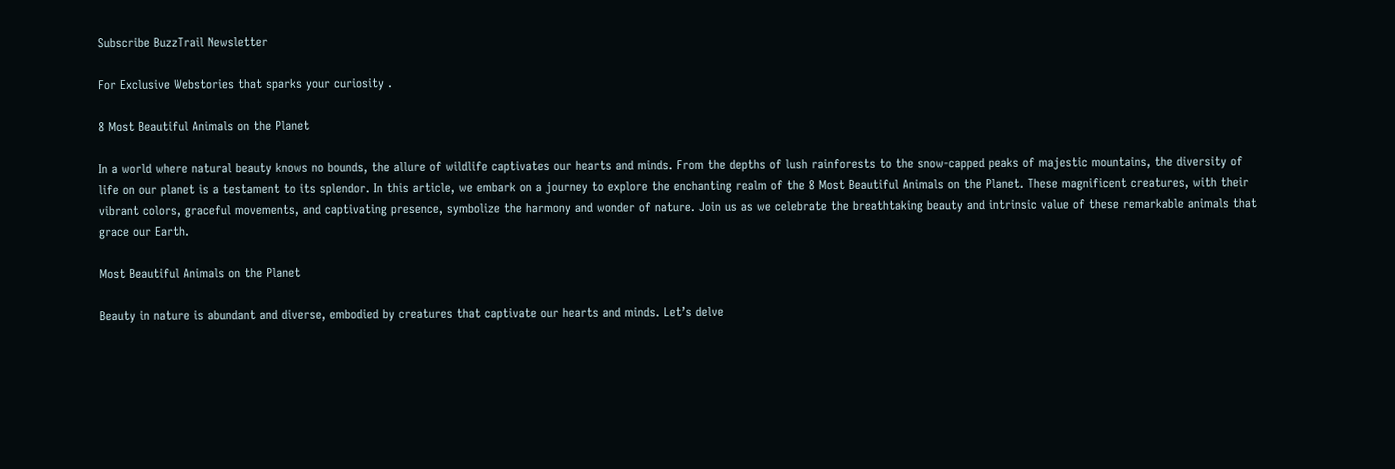Subscribe BuzzTrail Newsletter

For Exclusive Webstories that sparks your curiosity .

8 Most Beautiful Animals on the Planet

In a world where natural beauty knows no bounds, the allure of wildlife captivates our hearts and minds. From the depths of lush rainforests to the snow-capped peaks of majestic mountains, the diversity of life on our planet is a testament to its splendor. In this article, we embark on a journey to explore the enchanting realm of the 8 Most Beautiful Animals on the Planet. These magnificent creatures, with their vibrant colors, graceful movements, and captivating presence, symbolize the harmony and wonder of nature. Join us as we celebrate the breathtaking beauty and intrinsic value of these remarkable animals that grace our Earth.

Most Beautiful Animals on the Planet

Beauty in nature is abundant and diverse, embodied by creatures that captivate our hearts and minds. Let’s delve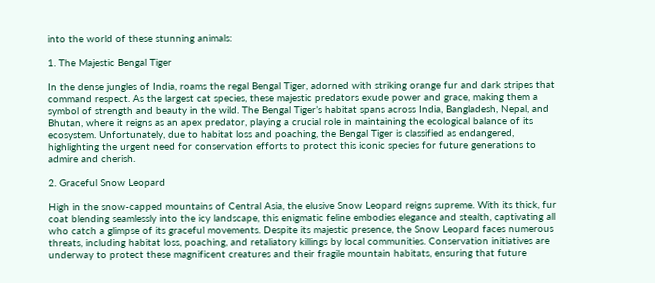into the world of these stunning animals:

1. The Majestic Bengal Tiger

In the dense jungles of India, roams the regal Bengal Tiger, adorned with striking orange fur and dark stripes that command respect. As the largest cat species, these majestic predators exude power and grace, making them a symbol of strength and beauty in the wild. The Bengal Tiger’s habitat spans across India, Bangladesh, Nepal, and Bhutan, where it reigns as an apex predator, playing a crucial role in maintaining the ecological balance of its ecosystem. Unfortunately, due to habitat loss and poaching, the Bengal Tiger is classified as endangered, highlighting the urgent need for conservation efforts to protect this iconic species for future generations to admire and cherish.

2. Graceful Snow Leopard

High in the snow-capped mountains of Central Asia, the elusive Snow Leopard reigns supreme. With its thick, fur coat blending seamlessly into the icy landscape, this enigmatic feline embodies elegance and stealth, captivating all who catch a glimpse of its graceful movements. Despite its majestic presence, the Snow Leopard faces numerous threats, including habitat loss, poaching, and retaliatory killings by local communities. Conservation initiatives are underway to protect these magnificent creatures and their fragile mountain habitats, ensuring that future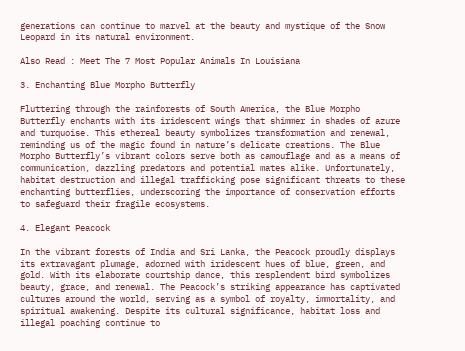generations can continue to marvel at the beauty and mystique of the Snow Leopard in its natural environment.

Also Read : Meet The 7 Most Popular Animals In Louisiana

3. Enchanting Blue Morpho Butterfly

Fluttering through the rainforests of South America, the Blue Morpho Butterfly enchants with its iridescent wings that shimmer in shades of azure and turquoise. This ethereal beauty symbolizes transformation and renewal, reminding us of the magic found in nature’s delicate creations. The Blue Morpho Butterfly’s vibrant colors serve both as camouflage and as a means of communication, dazzling predators and potential mates alike. Unfortunately, habitat destruction and illegal trafficking pose significant threats to these enchanting butterflies, underscoring the importance of conservation efforts to safeguard their fragile ecosystems.

4. Elegant Peacock

In the vibrant forests of India and Sri Lanka, the Peacock proudly displays its extravagant plumage, adorned with iridescent hues of blue, green, and gold. With its elaborate courtship dance, this resplendent bird symbolizes beauty, grace, and renewal. The Peacock’s striking appearance has captivated cultures around the world, serving as a symbol of royalty, immortality, and spiritual awakening. Despite its cultural significance, habitat loss and illegal poaching continue to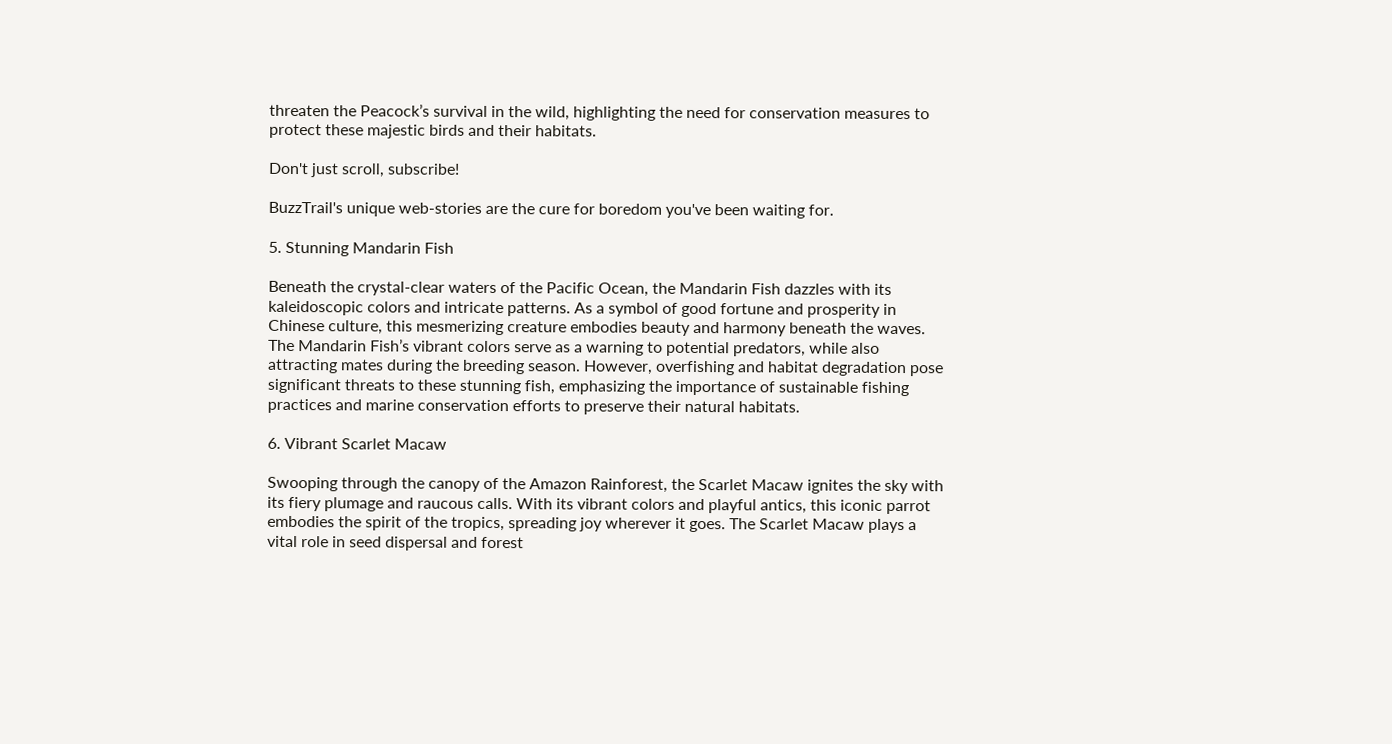threaten the Peacock’s survival in the wild, highlighting the need for conservation measures to protect these majestic birds and their habitats.

Don't just scroll, subscribe!

BuzzTrail's unique web-stories are the cure for boredom you've been waiting for.

5. Stunning Mandarin Fish

Beneath the crystal-clear waters of the Pacific Ocean, the Mandarin Fish dazzles with its kaleidoscopic colors and intricate patterns. As a symbol of good fortune and prosperity in Chinese culture, this mesmerizing creature embodies beauty and harmony beneath the waves. The Mandarin Fish’s vibrant colors serve as a warning to potential predators, while also attracting mates during the breeding season. However, overfishing and habitat degradation pose significant threats to these stunning fish, emphasizing the importance of sustainable fishing practices and marine conservation efforts to preserve their natural habitats.

6. Vibrant Scarlet Macaw

Swooping through the canopy of the Amazon Rainforest, the Scarlet Macaw ignites the sky with its fiery plumage and raucous calls. With its vibrant colors and playful antics, this iconic parrot embodies the spirit of the tropics, spreading joy wherever it goes. The Scarlet Macaw plays a vital role in seed dispersal and forest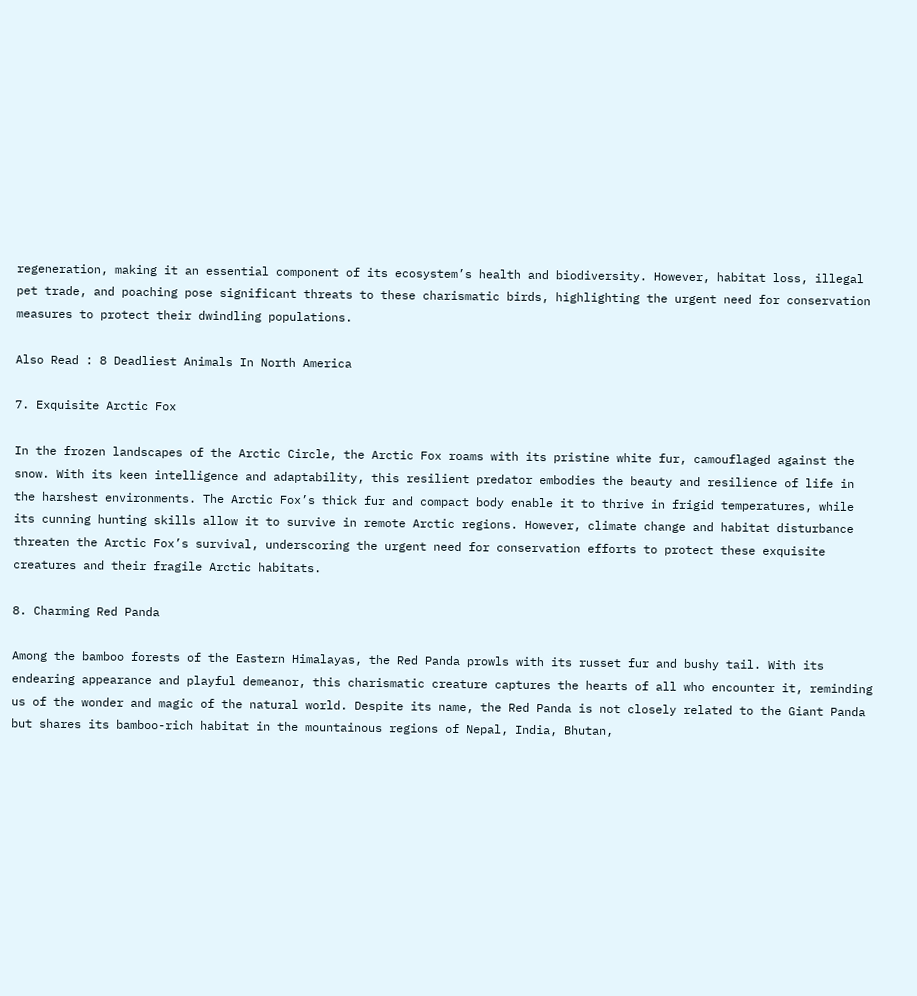regeneration, making it an essential component of its ecosystem’s health and biodiversity. However, habitat loss, illegal pet trade, and poaching pose significant threats to these charismatic birds, highlighting the urgent need for conservation measures to protect their dwindling populations.

Also Read : 8 Deadliest Animals In North America

7. Exquisite Arctic Fox

In the frozen landscapes of the Arctic Circle, the Arctic Fox roams with its pristine white fur, camouflaged against the snow. With its keen intelligence and adaptability, this resilient predator embodies the beauty and resilience of life in the harshest environments. The Arctic Fox’s thick fur and compact body enable it to thrive in frigid temperatures, while its cunning hunting skills allow it to survive in remote Arctic regions. However, climate change and habitat disturbance threaten the Arctic Fox’s survival, underscoring the urgent need for conservation efforts to protect these exquisite creatures and their fragile Arctic habitats.

8. Charming Red Panda

Among the bamboo forests of the Eastern Himalayas, the Red Panda prowls with its russet fur and bushy tail. With its endearing appearance and playful demeanor, this charismatic creature captures the hearts of all who encounter it, reminding us of the wonder and magic of the natural world. Despite its name, the Red Panda is not closely related to the Giant Panda but shares its bamboo-rich habitat in the mountainous regions of Nepal, India, Bhutan,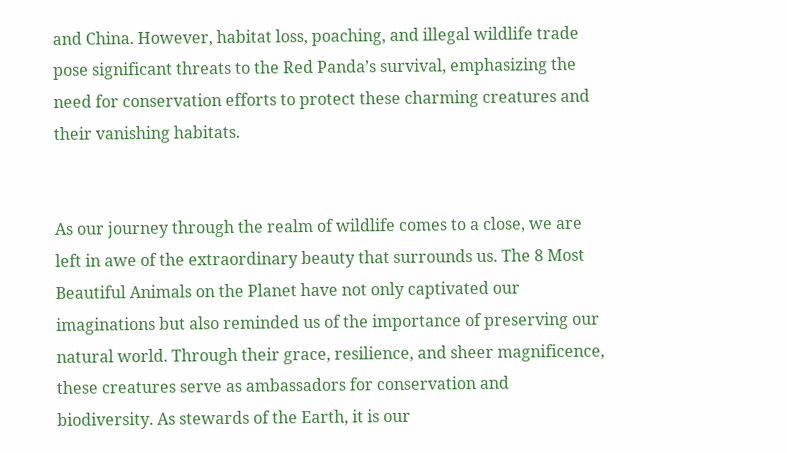and China. However, habitat loss, poaching, and illegal wildlife trade pose significant threats to the Red Panda’s survival, emphasizing the need for conservation efforts to protect these charming creatures and their vanishing habitats.


As our journey through the realm of wildlife comes to a close, we are left in awe of the extraordinary beauty that surrounds us. The 8 Most Beautiful Animals on the Planet have not only captivated our imaginations but also reminded us of the importance of preserving our natural world. Through their grace, resilience, and sheer magnificence, these creatures serve as ambassadors for conservation and biodiversity. As stewards of the Earth, it is our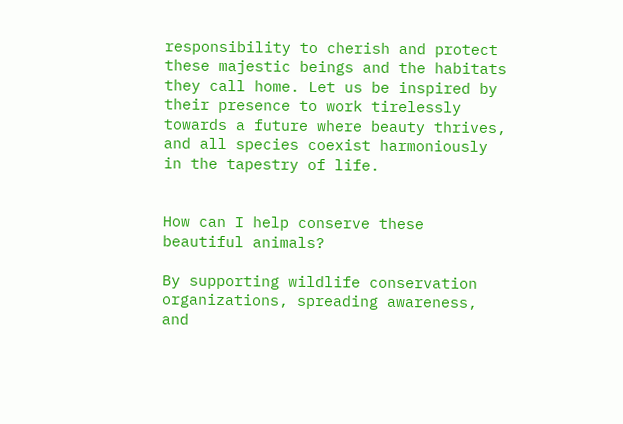responsibility to cherish and protect these majestic beings and the habitats they call home. Let us be inspired by their presence to work tirelessly towards a future where beauty thrives, and all species coexist harmoniously in the tapestry of life.


How can I help conserve these beautiful animals?

By supporting wildlife conservation organizations, spreading awareness, and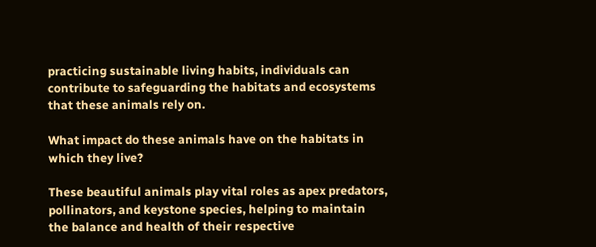practicing sustainable living habits, individuals can contribute to safeguarding the habitats and ecosystems that these animals rely on.

What impact do these animals have on the habitats in which they live?

These beautiful animals play vital roles as apex predators, pollinators, and keystone species, helping to maintain the balance and health of their respective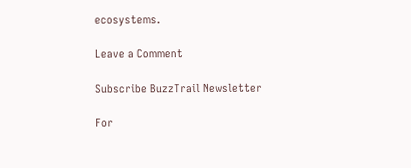ecosystems.

Leave a Comment

Subscribe BuzzTrail Newsletter

For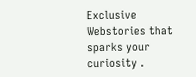Exclusive Webstories that sparks your curiosity .